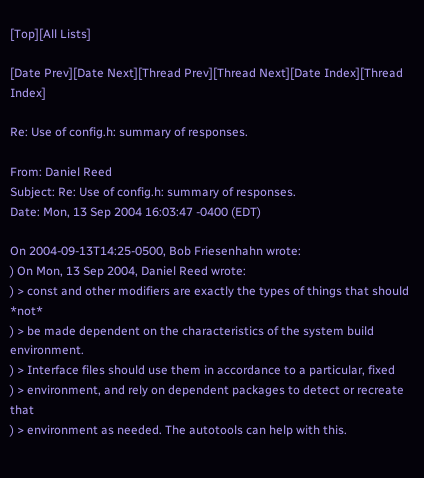[Top][All Lists]

[Date Prev][Date Next][Thread Prev][Thread Next][Date Index][Thread Index]

Re: Use of config.h: summary of responses.

From: Daniel Reed
Subject: Re: Use of config.h: summary of responses.
Date: Mon, 13 Sep 2004 16:03:47 -0400 (EDT)

On 2004-09-13T14:25-0500, Bob Friesenhahn wrote:
) On Mon, 13 Sep 2004, Daniel Reed wrote:
) > const and other modifiers are exactly the types of things that should *not*
) > be made dependent on the characteristics of the system build environment.
) > Interface files should use them in accordance to a particular, fixed
) > environment, and rely on dependent packages to detect or recreate that
) > environment as needed. The autotools can help with this.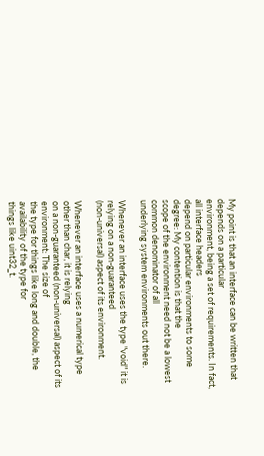My point is that an interface can be written that depends on a particular
environment, being a set of requirements. In fact, all interface headers
depend on particular environments to some degree: My contention is that the
scope of the environment need not be a lowest common denominator of all
underlying system environments out there.

Whenever an interface uses the type "void" it is relying on a non-guaranteed
(non-universal) aspect of its environment.

Whenever an interface uses a numerical type other than char, it is relying
on a non-guaranteed (non-universal) aspect of its environment: The size of
the type for things like long and double, the availability of the type for
things like uint32_t.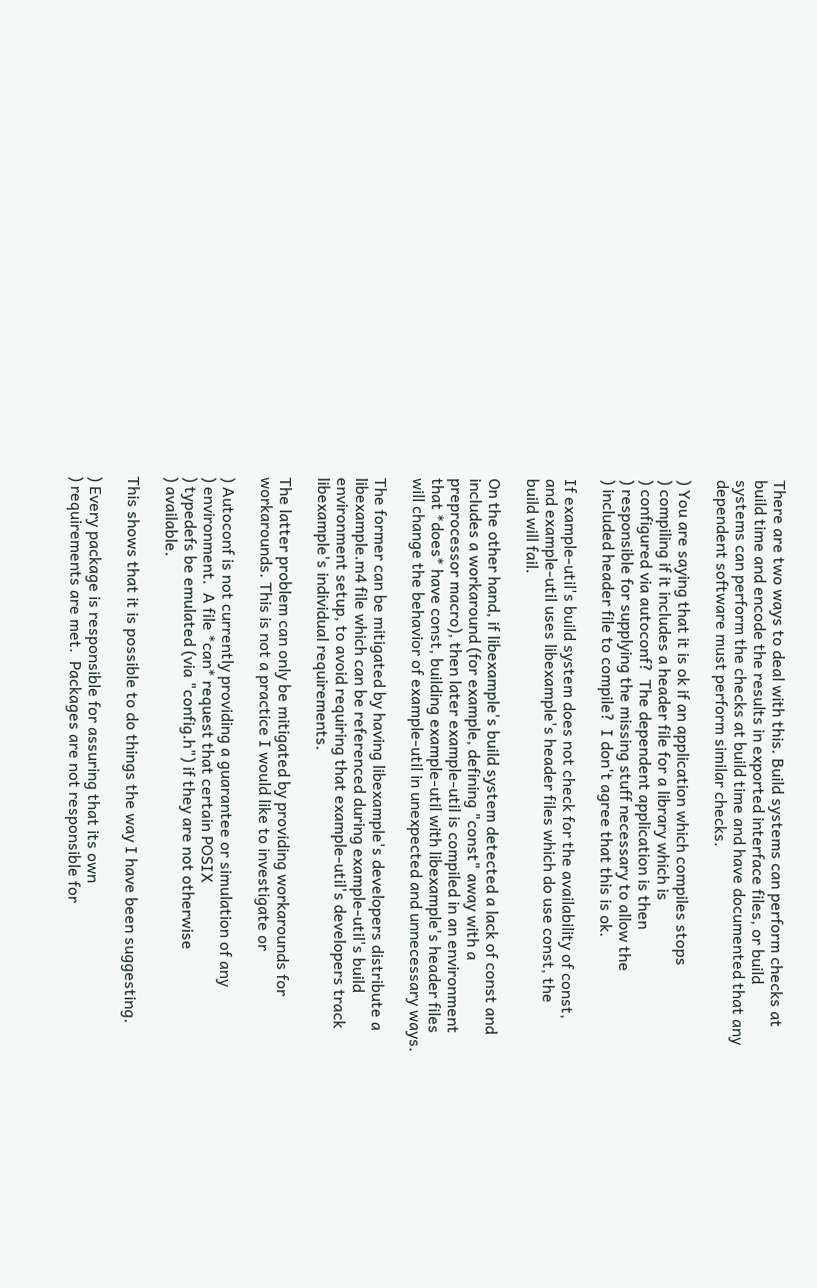There are two ways to deal with this. Build systems can perform checks at
build time and encode the results in exported interface files, or build
systems can perform the checks at build time and have documented that any
dependent software must perform similar checks.

) You are saying that it is ok if an application which compiles stops
) compiling if it includes a header file for a library which is
) configured via autoconf?  The dependent application is then
) responsible for supplying the missing stuff necessary to allow the
) included header file to compile?  I don't agree that this is ok.

If example-util's build system does not check for the availability of const,
and example-util uses libexample's header files which do use const, the
build will fail.

On the other hand, if libexample's build system detected a lack of const and
includes a workaround (for example, defining "const" away with a
preprocessor macro), then later example-util is compiled in an environment
that *does* have const, building example-util with libexample's header files
will change the behavior of example-util in unexpected and unnecessary ways.

The former can be mitigated by having libexample's developers distribute a
libexample.m4 file which can be referenced during example-util's build
environment setup, to avoid requiring that example-util's developers track
libexample's individual requirements.

The latter problem can only be mitigated by providing workarounds for
workarounds. This is not a practice I would like to investigate or

) Autoconf is not currently providing a guarantee or simulation of any
) environment.  A file *can* request that certain POSIX
) typedefs be emulated (via "config.h") if they are not otherwise
) available.

This shows that it is possible to do things the way I have been suggesting.

) Every package is responsible for assuring that its own
) requirements are met.  Packages are not responsible for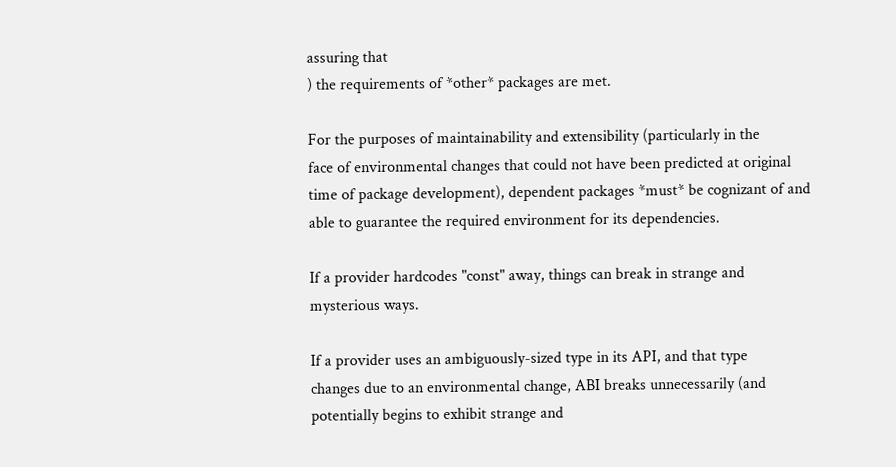assuring that
) the requirements of *other* packages are met.

For the purposes of maintainability and extensibility (particularly in the
face of environmental changes that could not have been predicted at original
time of package development), dependent packages *must* be cognizant of and
able to guarantee the required environment for its dependencies.

If a provider hardcodes "const" away, things can break in strange and
mysterious ways.

If a provider uses an ambiguously-sized type in its API, and that type
changes due to an environmental change, ABI breaks unnecessarily (and
potentially begins to exhibit strange and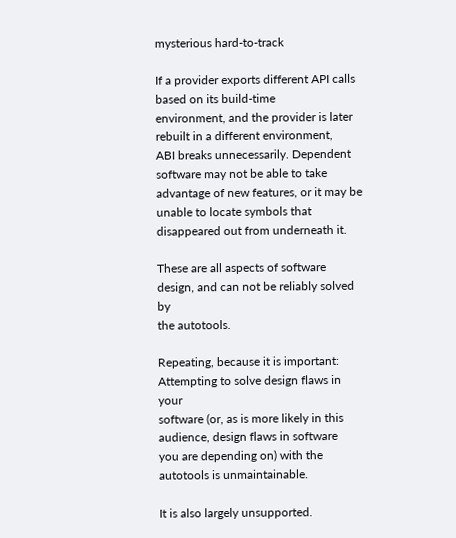mysterious hard-to-track

If a provider exports different API calls based on its build-time
environment, and the provider is later rebuilt in a different environment,
ABI breaks unnecessarily. Dependent software may not be able to take
advantage of new features, or it may be unable to locate symbols that
disappeared out from underneath it.

These are all aspects of software design, and can not be reliably solved by
the autotools.

Repeating, because it is important: Attempting to solve design flaws in your
software (or, as is more likely in this audience, design flaws in software
you are depending on) with the autotools is unmaintainable.

It is also largely unsupported.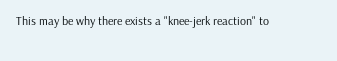This may be why there exists a "knee-jerk reaction" to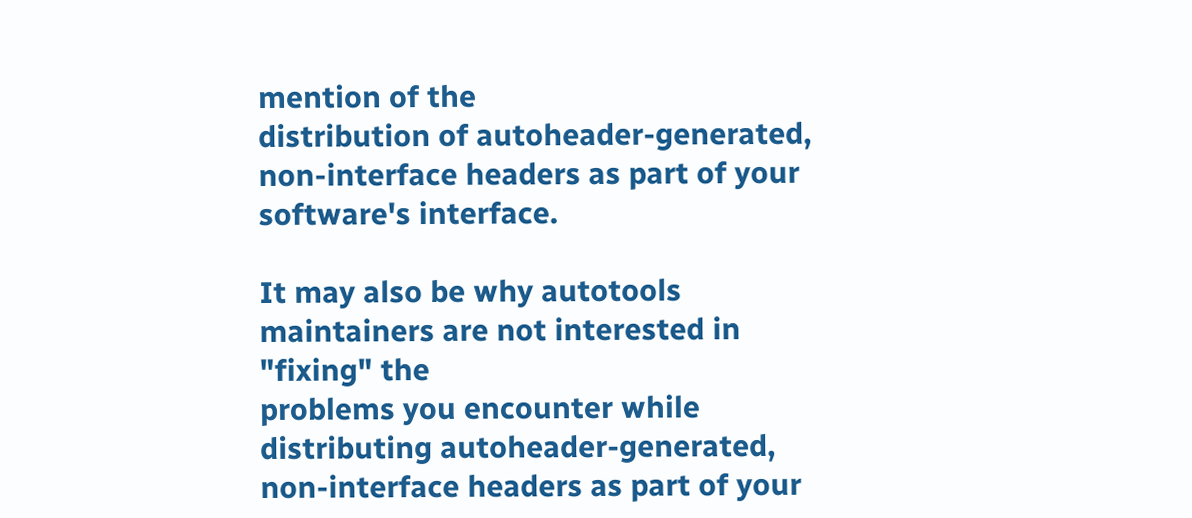mention of the
distribution of autoheader-generated, non-interface headers as part of your
software's interface.

It may also be why autotools maintainers are not interested in "fixing" the
problems you encounter while distributing autoheader-generated,
non-interface headers as part of your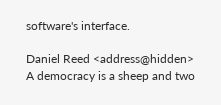software's interface.

Daniel Reed <address@hidden>
A democracy is a sheep and two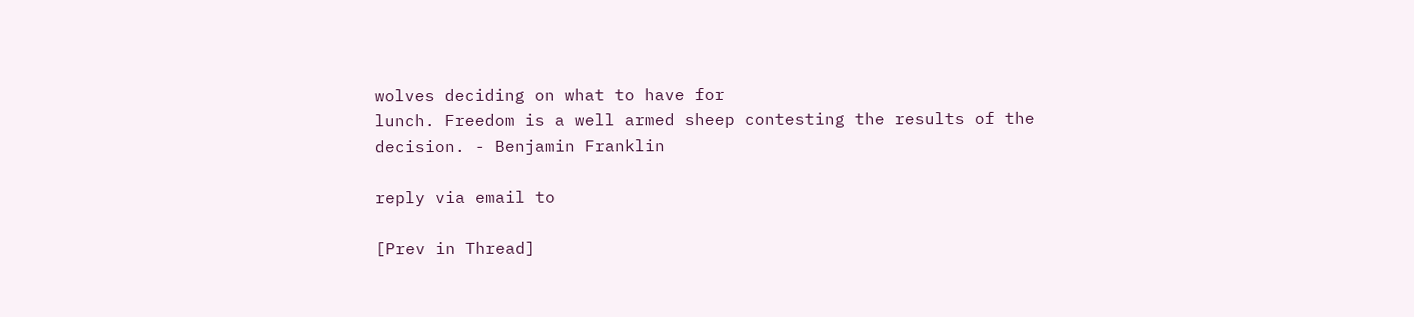wolves deciding on what to have for
lunch. Freedom is a well armed sheep contesting the results of the
decision. - Benjamin Franklin

reply via email to

[Prev in Thread]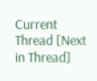Current Thread [Next in Thread]